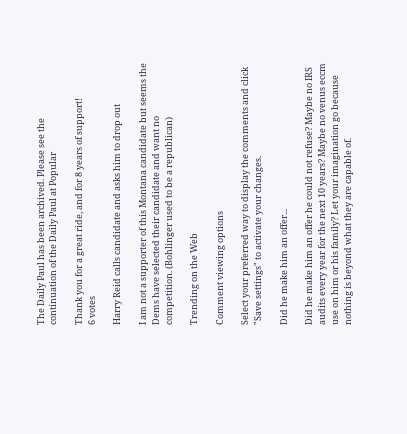The Daily Paul has been archived. Please see the continuation of the Daily Paul at Popular

Thank you for a great ride, and for 8 years of support!
6 votes

Harry Reid calls candidate and asks him to drop out

I am not a supporter of this Montana candidate but seems the Dems have selected their candidate and want no competition. (Bohlinger used to be a republican)

Trending on the Web

Comment viewing options

Select your preferred way to display the comments and click "Save settings" to activate your changes.

Did he make him an offer...

Did he make him an offer he could not refuse? Maybe no IRS audits every year for the next 10 years? Maybe no venus eccm use on him or his family? Let your imagination go because nothing is beyond what they are capable of.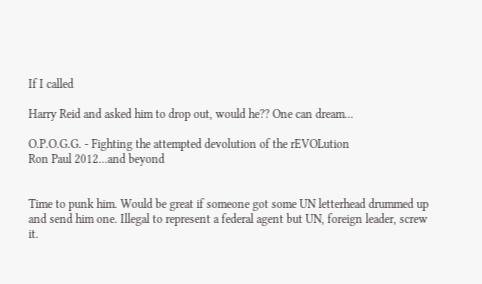If I called

Harry Reid and asked him to drop out, would he?? One can dream...

O.P.O.G.G. - Fighting the attempted devolution of the rEVOLution
Ron Paul 2012...and beyond


Time to punk him. Would be great if someone got some UN letterhead drummed up and send him one. Illegal to represent a federal agent but UN, foreign leader, screw it.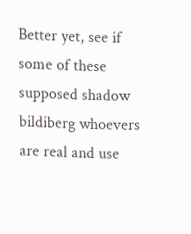Better yet, see if some of these supposed shadow bildiberg whoevers are real and use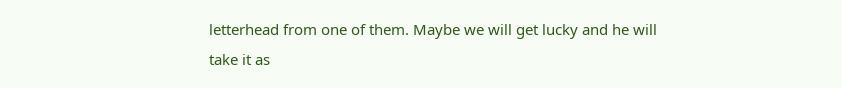letterhead from one of them. Maybe we will get lucky and he will take it as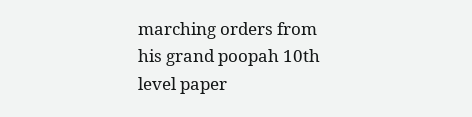marching orders from his grand poopah 10th level paper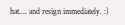hat.... and resign immediately. :)